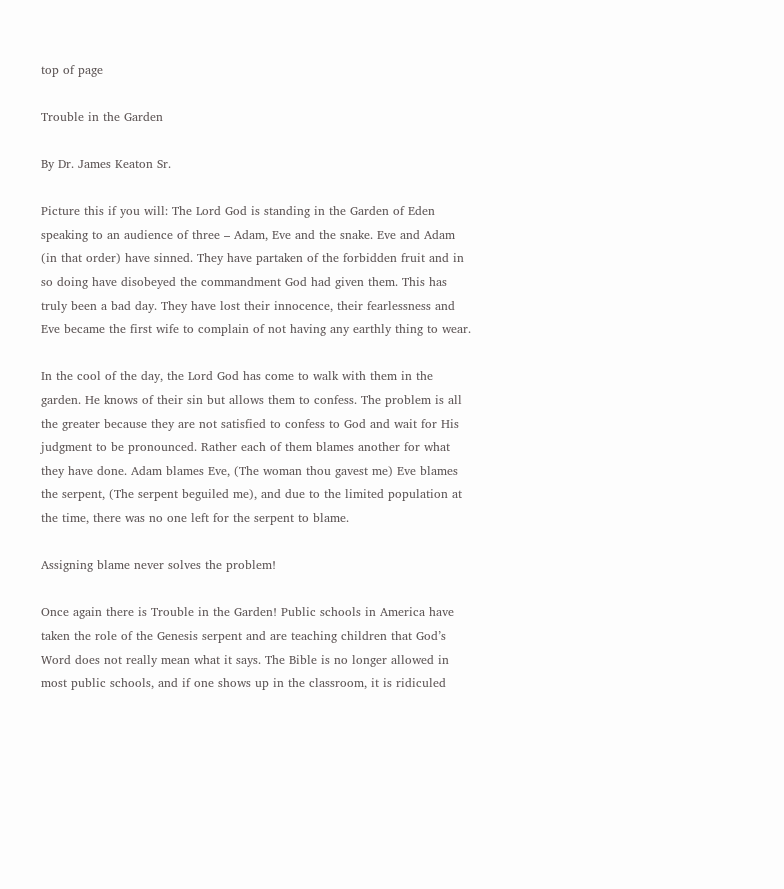top of page

Trouble in the Garden

By Dr. James Keaton Sr.

Picture this if you will: The Lord God is standing in the Garden of Eden speaking to an audience of three – Adam, Eve and the snake. Eve and Adam (in that order) have sinned. They have partaken of the forbidden fruit and in so doing have disobeyed the commandment God had given them. This has truly been a bad day. They have lost their innocence, their fearlessness and Eve became the first wife to complain of not having any earthly thing to wear.

In the cool of the day, the Lord God has come to walk with them in the garden. He knows of their sin but allows them to confess. The problem is all the greater because they are not satisfied to confess to God and wait for His judgment to be pronounced. Rather each of them blames another for what they have done. Adam blames Eve, (The woman thou gavest me) Eve blames the serpent, (The serpent beguiled me), and due to the limited population at the time, there was no one left for the serpent to blame.

Assigning blame never solves the problem!

Once again there is Trouble in the Garden! Public schools in America have taken the role of the Genesis serpent and are teaching children that God’s Word does not really mean what it says. The Bible is no longer allowed in most public schools, and if one shows up in the classroom, it is ridiculed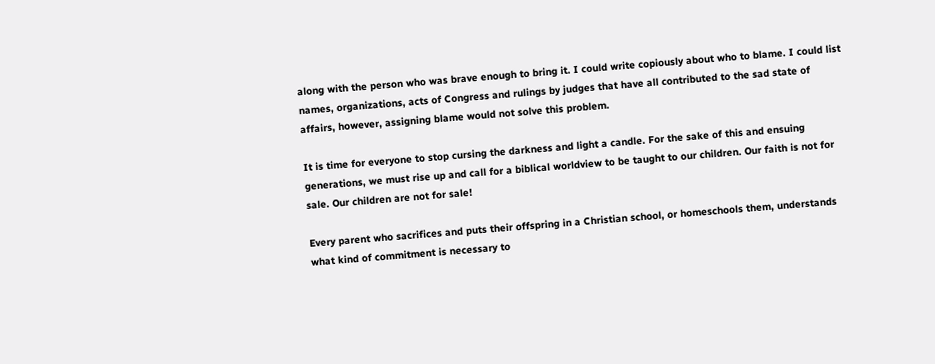along with the person who was brave enough to bring it. I could write copiously about who to blame. I could list names, organizations, acts of Congress and rulings by judges that have all contributed to the sad state of affairs, however, assigning blame would not solve this problem.

It is time for everyone to stop cursing the darkness and light a candle. For the sake of this and ensuing generations, we must rise up and call for a biblical worldview to be taught to our children. Our faith is not for sale. Our children are not for sale!

Every parent who sacrifices and puts their offspring in a Christian school, or homeschools them, understands what kind of commitment is necessary to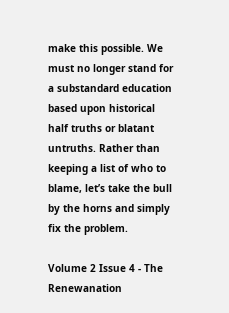make this possible. We must no longer stand for a substandard education based upon historical half truths or blatant untruths. Rather than keeping a list of who to blame, let’s take the bull by the horns and simply fix the problem.

Volume 2 Issue 4 - The Renewanation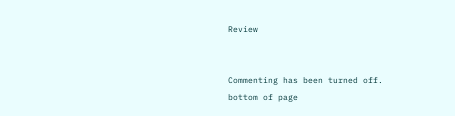Review


Commenting has been turned off.
bottom of page